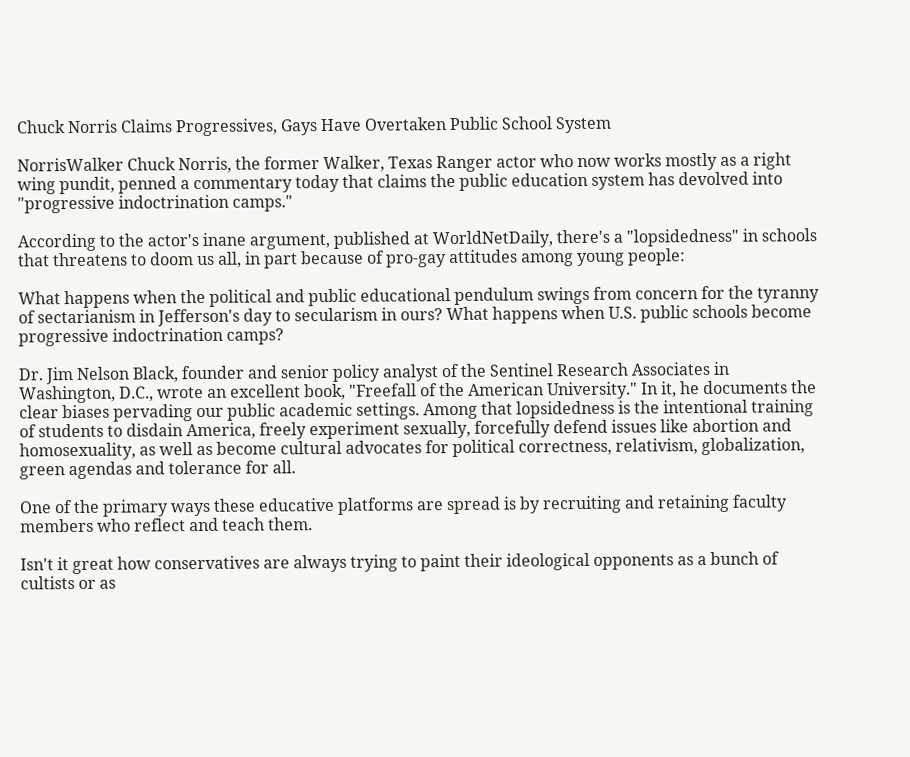Chuck Norris Claims Progressives, Gays Have Overtaken Public School System

NorrisWalker Chuck Norris, the former Walker, Texas Ranger actor who now works mostly as a right wing pundit, penned a commentary today that claims the public education system has devolved into "progressive indoctrination camps."

According to the actor's inane argument, published at WorldNetDaily, there's a "lopsidedness" in schools that threatens to doom us all, in part because of pro-gay attitudes among young people:

What happens when the political and public educational pendulum swings from concern for the tyranny of sectarianism in Jefferson's day to secularism in ours? What happens when U.S. public schools become progressive indoctrination camps?

Dr. Jim Nelson Black, founder and senior policy analyst of the Sentinel Research Associates in Washington, D.C., wrote an excellent book, "Freefall of the American University." In it, he documents the clear biases pervading our public academic settings. Among that lopsidedness is the intentional training of students to disdain America, freely experiment sexually, forcefully defend issues like abortion and homosexuality, as well as become cultural advocates for political correctness, relativism, globalization, green agendas and tolerance for all.

One of the primary ways these educative platforms are spread is by recruiting and retaining faculty members who reflect and teach them.

Isn't it great how conservatives are always trying to paint their ideological opponents as a bunch of cultists or as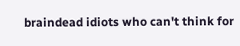braindead idiots who can't think for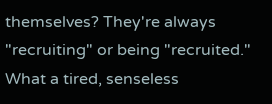themselves? They're always "recruiting" or being "recruited." What a tired, senseless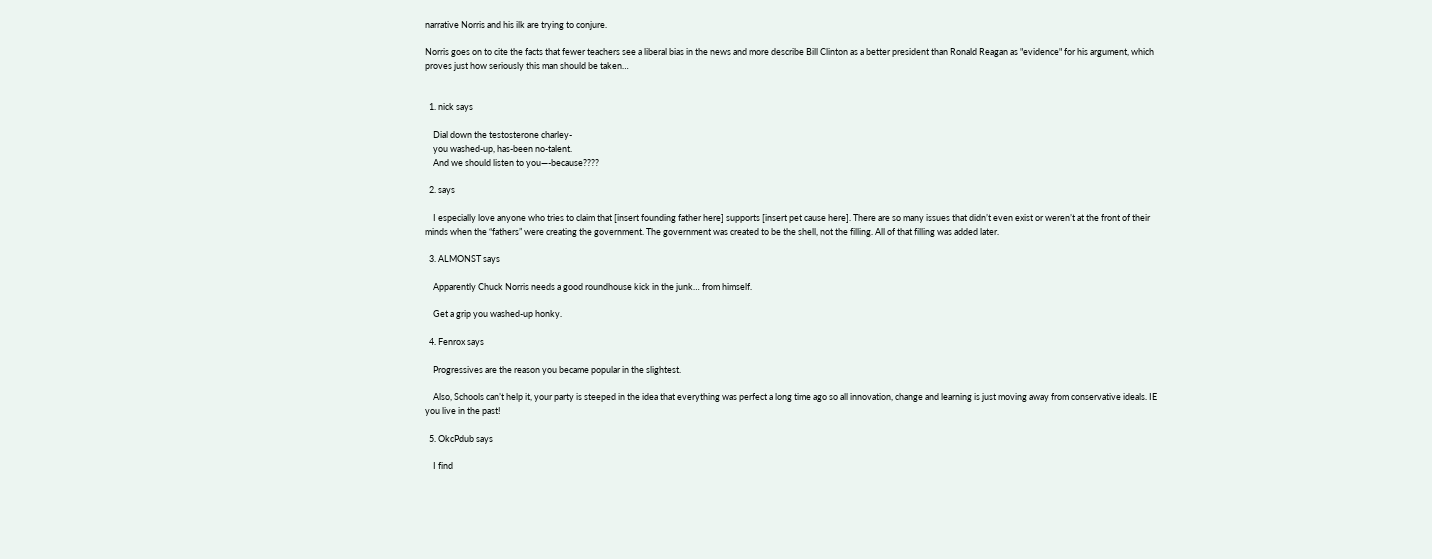narrative Norris and his ilk are trying to conjure.

Norris goes on to cite the facts that fewer teachers see a liberal bias in the news and more describe Bill Clinton as a better president than Ronald Reagan as "evidence" for his argument, which proves just how seriously this man should be taken…


  1. nick says

    Dial down the testosterone charley-
    you washed-up, has-been no-talent.
    And we should listen to you—-because????

  2. says

    I especially love anyone who tries to claim that [insert founding father here] supports [insert pet cause here]. There are so many issues that didn’t even exist or weren’t at the front of their minds when the “fathers” were creating the government. The government was created to be the shell, not the filling. All of that filling was added later.

  3. ALMONST says

    Apparently Chuck Norris needs a good roundhouse kick in the junk… from himself.

    Get a grip you washed-up honky.

  4. Fenrox says

    Progressives are the reason you became popular in the slightest.

    Also, Schools can’t help it, your party is steeped in the idea that everything was perfect a long time ago so all innovation, change and learning is just moving away from conservative ideals. IE you live in the past!

  5. OkcPdub says

    I find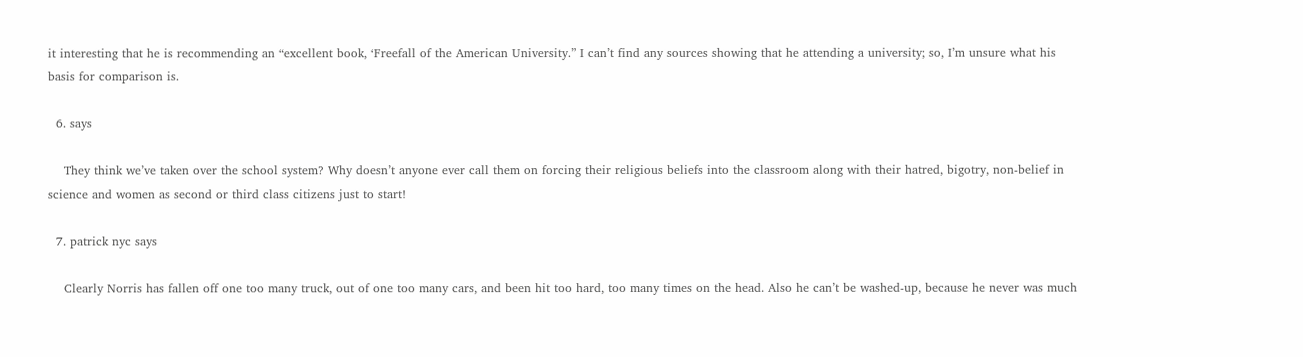it interesting that he is recommending an “excellent book, ‘Freefall of the American University.” I can’t find any sources showing that he attending a university; so, I’m unsure what his basis for comparison is.

  6. says

    They think we’ve taken over the school system? Why doesn’t anyone ever call them on forcing their religious beliefs into the classroom along with their hatred, bigotry, non-belief in science and women as second or third class citizens just to start!

  7. patrick nyc says

    Clearly Norris has fallen off one too many truck, out of one too many cars, and been hit too hard, too many times on the head. Also he can’t be washed-up, because he never was much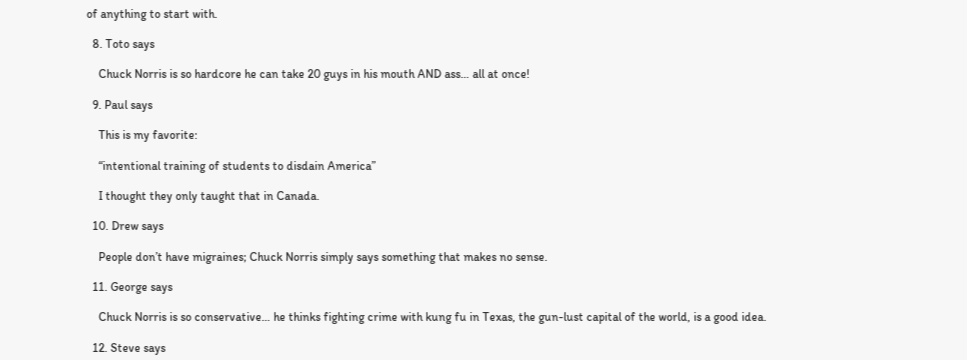of anything to start with.

  8. Toto says

    Chuck Norris is so hardcore he can take 20 guys in his mouth AND ass… all at once!

  9. Paul says

    This is my favorite:

    “intentional training of students to disdain America”

    I thought they only taught that in Canada.

  10. Drew says

    People don’t have migraines; Chuck Norris simply says something that makes no sense.

  11. George says

    Chuck Norris is so conservative… he thinks fighting crime with kung fu in Texas, the gun-lust capital of the world, is a good idea.

  12. Steve says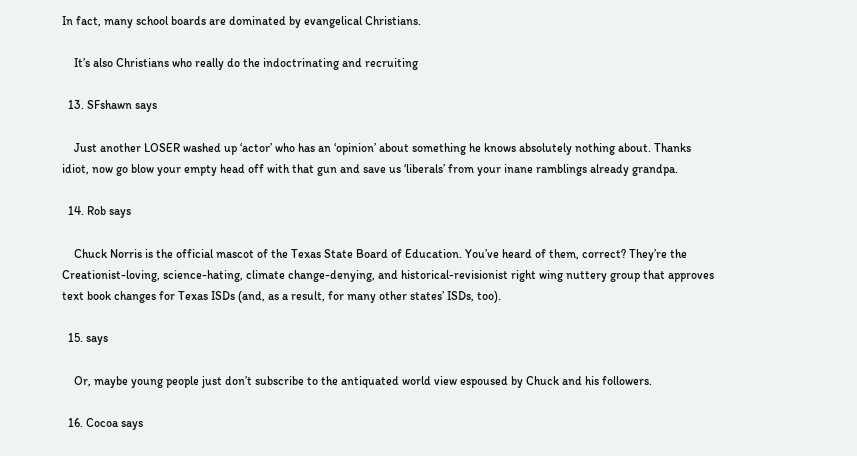In fact, many school boards are dominated by evangelical Christians.

    It’s also Christians who really do the indoctrinating and recruiting

  13. SFshawn says

    Just another LOSER washed up ‘actor’ who has an ‘opinion’ about something he knows absolutely nothing about. Thanks idiot, now go blow your empty head off with that gun and save us ‘liberals’ from your inane ramblings already grandpa.

  14. Rob says

    Chuck Norris is the official mascot of the Texas State Board of Education. You’ve heard of them, correct? They’re the Creationist-loving, science-hating, climate change-denying, and historical-revisionist right wing nuttery group that approves text book changes for Texas ISDs (and, as a result, for many other states’ ISDs, too).

  15. says

    Or, maybe young people just don’t subscribe to the antiquated world view espoused by Chuck and his followers.

  16. Cocoa says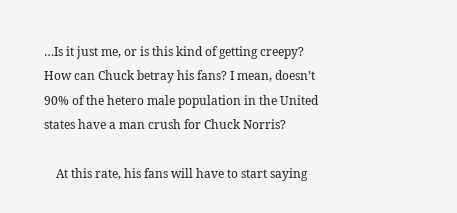…Is it just me, or is this kind of getting creepy? How can Chuck betray his fans? I mean, doesn’t 90% of the hetero male population in the United states have a man crush for Chuck Norris?

    At this rate, his fans will have to start saying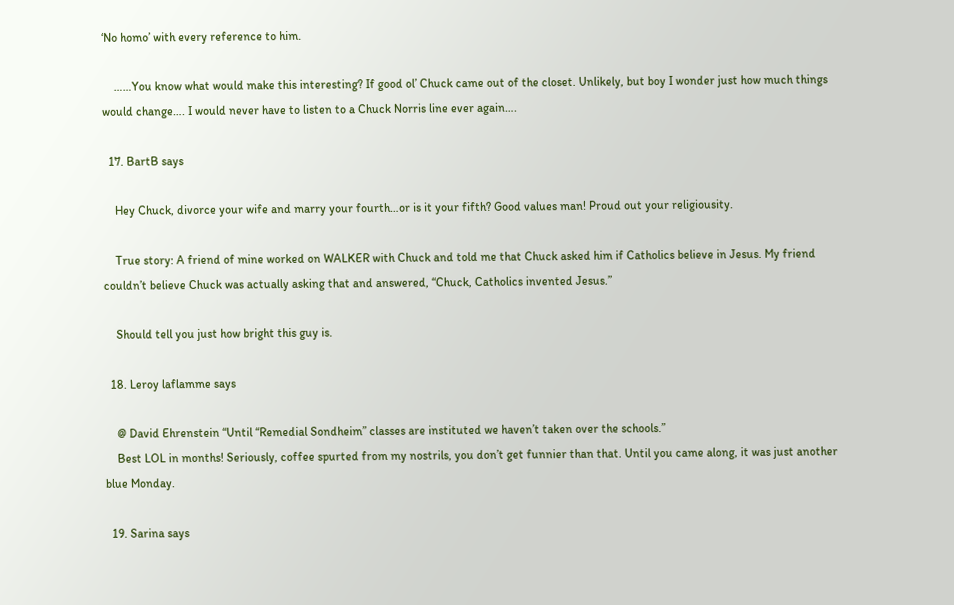‘No homo’ with every reference to him.

    ……You know what would make this interesting? If good ol’ Chuck came out of the closet. Unlikely, but boy I wonder just how much things would change…. I would never have to listen to a Chuck Norris line ever again….

  17. BartB says

    Hey Chuck, divorce your wife and marry your fourth…or is it your fifth? Good values man! Proud out your religiousity.

    True story: A friend of mine worked on WALKER with Chuck and told me that Chuck asked him if Catholics believe in Jesus. My friend couldn’t believe Chuck was actually asking that and answered, “Chuck, Catholics invented Jesus.”

    Should tell you just how bright this guy is.

  18. Leroy laflamme says

    @ David Ehrenstein “Until “Remedial Sondheim” classes are instituted we haven’t taken over the schools.”
    Best LOL in months! Seriously, coffee spurted from my nostrils, you don’t get funnier than that. Until you came along, it was just another blue Monday.

  19. Sarina says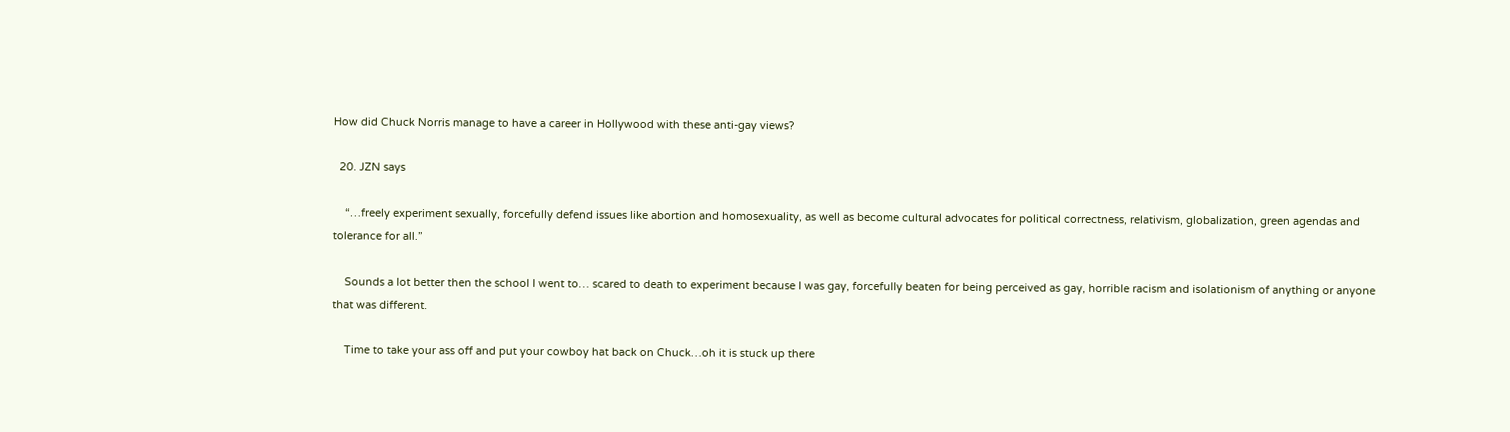How did Chuck Norris manage to have a career in Hollywood with these anti-gay views?

  20. JZN says

    “…freely experiment sexually, forcefully defend issues like abortion and homosexuality, as well as become cultural advocates for political correctness, relativism, globalization, green agendas and tolerance for all.”

    Sounds a lot better then the school I went to… scared to death to experiment because I was gay, forcefully beaten for being perceived as gay, horrible racism and isolationism of anything or anyone that was different.

    Time to take your ass off and put your cowboy hat back on Chuck…oh it is stuck up there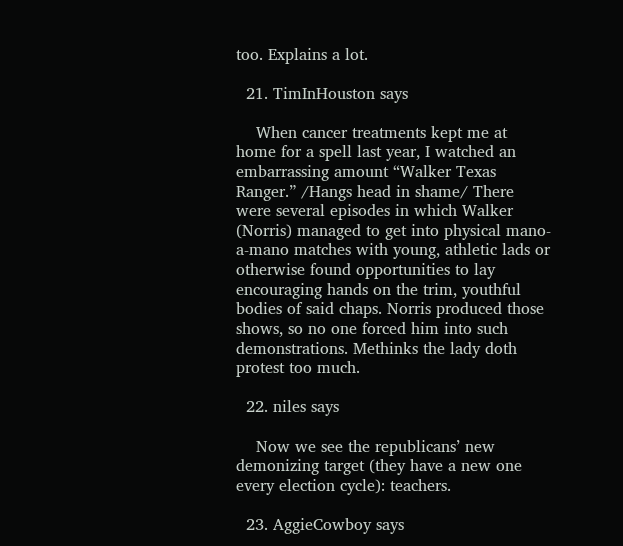too. Explains a lot.

  21. TimInHouston says

    When cancer treatments kept me at home for a spell last year, I watched an embarrassing amount “Walker Texas Ranger.” /Hangs head in shame/ There were several episodes in which Walker (Norris) managed to get into physical mano-a-mano matches with young, athletic lads or otherwise found opportunities to lay encouraging hands on the trim, youthful bodies of said chaps. Norris produced those shows, so no one forced him into such demonstrations. Methinks the lady doth protest too much.

  22. niles says

    Now we see the republicans’ new demonizing target (they have a new one every election cycle): teachers.

  23. AggieCowboy says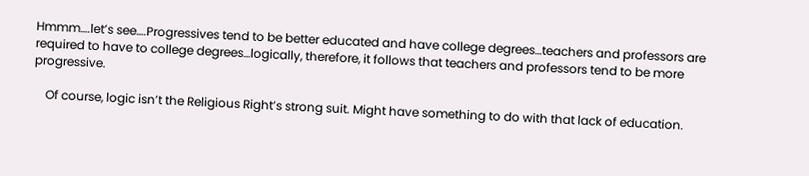Hmmm….let’s see….Progressives tend to be better educated and have college degrees…teachers and professors are required to have to college degrees…logically, therefore, it follows that teachers and professors tend to be more progressive.

    Of course, logic isn’t the Religious Right’s strong suit. Might have something to do with that lack of education.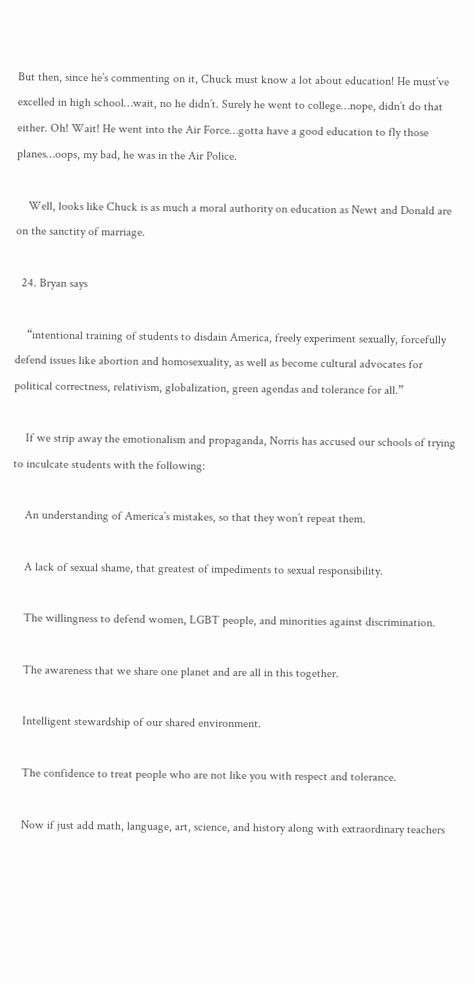But then, since he’s commenting on it, Chuck must know a lot about education! He must’ve excelled in high school…wait, no he didn’t. Surely he went to college…nope, didn’t do that either. Oh! Wait! He went into the Air Force…gotta have a good education to fly those planes…oops, my bad, he was in the Air Police.

    Well, looks like Chuck is as much a moral authority on education as Newt and Donald are on the sanctity of marriage.

  24. Bryan says

    “intentional training of students to disdain America, freely experiment sexually, forcefully defend issues like abortion and homosexuality, as well as become cultural advocates for political correctness, relativism, globalization, green agendas and tolerance for all.”

    If we strip away the emotionalism and propaganda, Norris has accused our schools of trying to inculcate students with the following:

    An understanding of America’s mistakes, so that they won’t repeat them.

    A lack of sexual shame, that greatest of impediments to sexual responsibility.

    The willingness to defend women, LGBT people, and minorities against discrimination.

    The awareness that we share one planet and are all in this together.

    Intelligent stewardship of our shared environment.

    The confidence to treat people who are not like you with respect and tolerance.

    Now if just add math, language, art, science, and history along with extraordinary teachers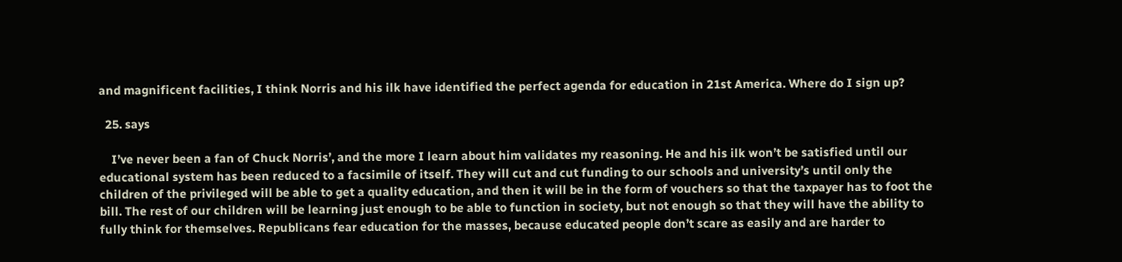and magnificent facilities, I think Norris and his ilk have identified the perfect agenda for education in 21st America. Where do I sign up?

  25. says

    I’ve never been a fan of Chuck Norris’, and the more I learn about him validates my reasoning. He and his ilk won’t be satisfied until our educational system has been reduced to a facsimile of itself. They will cut and cut funding to our schools and university’s until only the children of the privileged will be able to get a quality education, and then it will be in the form of vouchers so that the taxpayer has to foot the bill. The rest of our children will be learning just enough to be able to function in society, but not enough so that they will have the ability to fully think for themselves. Republicans fear education for the masses, because educated people don’t scare as easily and are harder to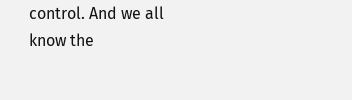control. And we all know the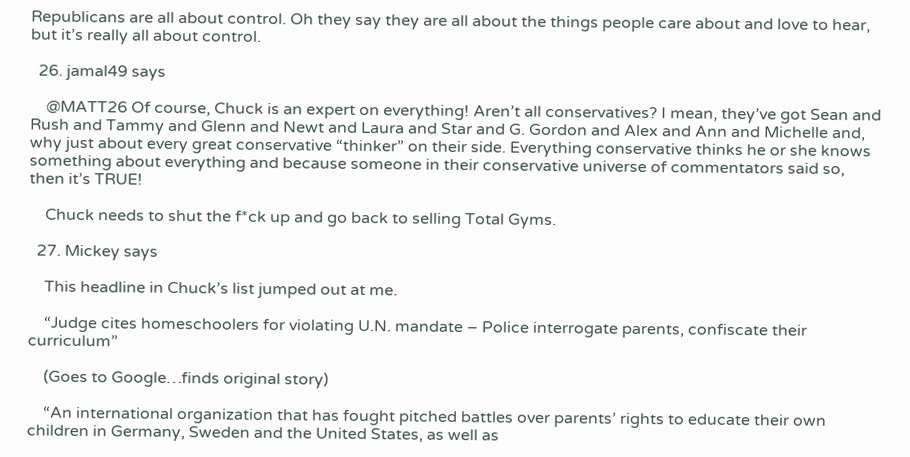Republicans are all about control. Oh they say they are all about the things people care about and love to hear, but it’s really all about control.

  26. jamal49 says

    @MATT26 Of course, Chuck is an expert on everything! Aren’t all conservatives? I mean, they’ve got Sean and Rush and Tammy and Glenn and Newt and Laura and Star and G. Gordon and Alex and Ann and Michelle and, why just about every great conservative “thinker” on their side. Everything conservative thinks he or she knows something about everything and because someone in their conservative universe of commentators said so, then it’s TRUE!

    Chuck needs to shut the f*ck up and go back to selling Total Gyms.

  27. Mickey says

    This headline in Chuck’s list jumped out at me.

    “Judge cites homeschoolers for violating U.N. mandate – Police interrogate parents, confiscate their curriculum”

    (Goes to Google…finds original story)

    “An international organization that has fought pitched battles over parents’ rights to educate their own children in Germany, Sweden and the United States, as well as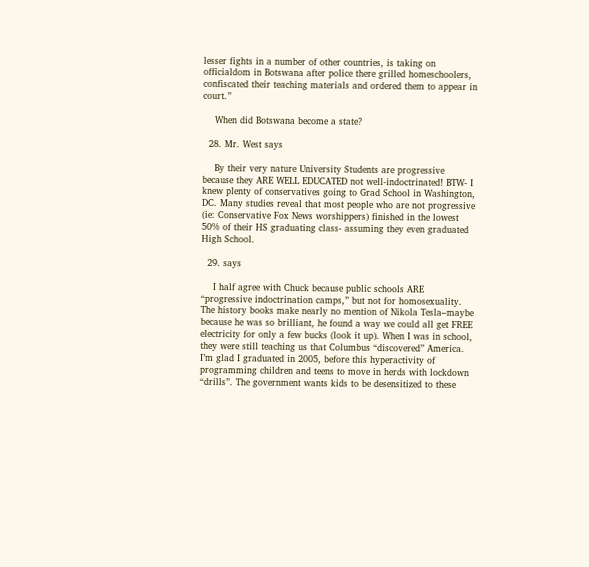lesser fights in a number of other countries, is taking on officialdom in Botswana after police there grilled homeschoolers, confiscated their teaching materials and ordered them to appear in court.”

    When did Botswana become a state?

  28. Mr. West says

    By their very nature University Students are progressive because they ARE WELL EDUCATED not well-indoctrinated! BTW- I knew plenty of conservatives going to Grad School in Washington, DC. Many studies reveal that most people who are not progressive (ie: Conservative Fox News worshippers) finished in the lowest 50% of their HS graduating class- assuming they even graduated High School.

  29. says

    I half agree with Chuck because public schools ARE “progressive indoctrination camps,” but not for homosexuality. The history books make nearly no mention of Nikola Tesla–maybe because he was so brilliant, he found a way we could all get FREE electricity for only a few bucks (look it up). When I was in school, they were still teaching us that Columbus “discovered” America. I’m glad I graduated in 2005, before this hyperactivity of programming children and teens to move in herds with lockdown “drills”. The government wants kids to be desensitized to these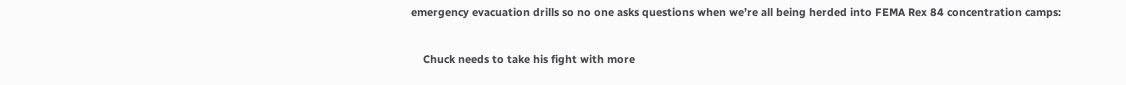emergency evacuation drills so no one asks questions when we’re all being herded into FEMA Rex 84 concentration camps:

    Chuck needs to take his fight with more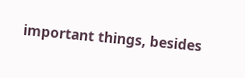important things, besides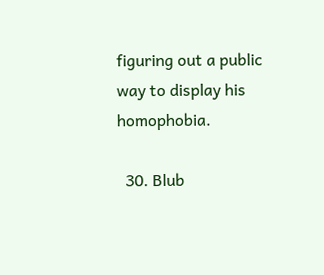figuring out a public way to display his homophobia.

  30. Blub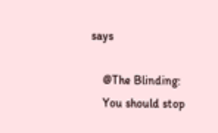says

    @The Blinding:
    You should stop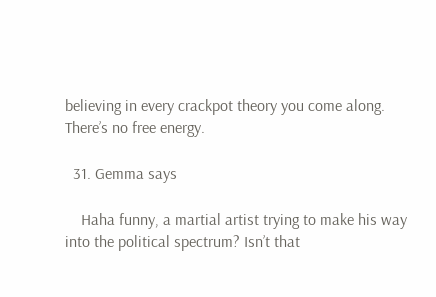believing in every crackpot theory you come along. There’s no free energy.

  31. Gemma says

    Haha funny, a martial artist trying to make his way into the political spectrum? Isn’t that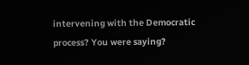intervening with the Democratic process? You were saying?